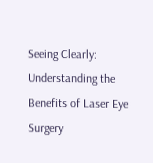Seeing Clearly: Understanding the Benefits of Laser Eye Surgery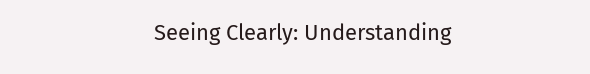Seeing Clearly: Understanding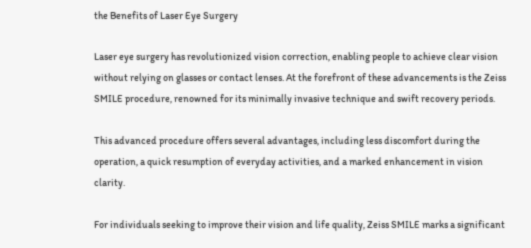the Benefits of Laser Eye Surgery

Laser eye surgery has revolutionized vision correction, enabling people to achieve clear vision without relying on glasses or contact lenses. At the forefront of these advancements is the Zeiss SMILE procedure, renowned for its minimally invasive technique and swift recovery periods.

This advanced procedure offers several advantages, including less discomfort during the operation, a quick resumption of everyday activities, and a marked enhancement in vision clarity.

For individuals seeking to improve their vision and life quality, Zeiss SMILE marks a significant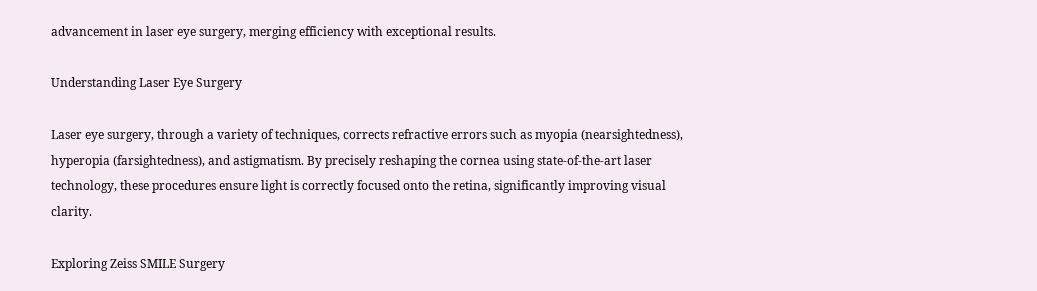advancement in laser eye surgery, merging efficiency with exceptional results.

Understanding Laser Eye Surgery

Laser eye surgery, through a variety of techniques, corrects refractive errors such as myopia (nearsightedness), hyperopia (farsightedness), and astigmatism. By precisely reshaping the cornea using state-of-the-art laser technology, these procedures ensure light is correctly focused onto the retina, significantly improving visual clarity.

Exploring Zeiss SMILE Surgery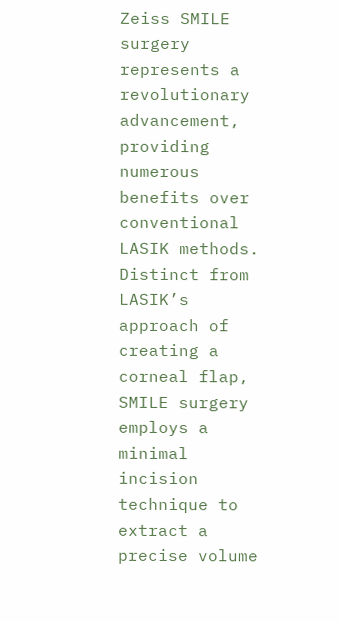Zeiss SMILE surgery represents a revolutionary advancement, providing numerous benefits over conventional LASIK methods. Distinct from LASIK’s approach of creating a corneal flap, SMILE surgery employs a minimal incision technique to extract a precise volume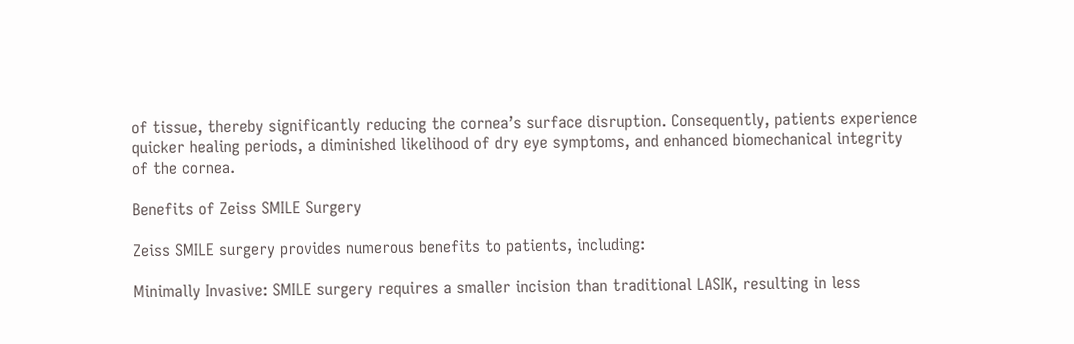of tissue, thereby significantly reducing the cornea’s surface disruption. Consequently, patients experience quicker healing periods, a diminished likelihood of dry eye symptoms, and enhanced biomechanical integrity of the cornea.

Benefits of Zeiss SMILE Surgery

Zeiss SMILE surgery provides numerous benefits to patients, including:

Minimally Invasive: SMILE surgery requires a smaller incision than traditional LASIK, resulting in less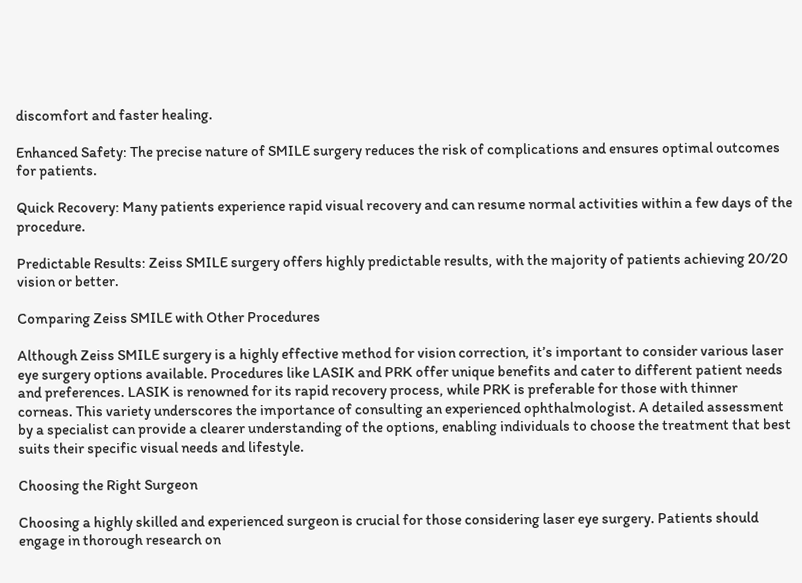discomfort and faster healing.

Enhanced Safety: The precise nature of SMILE surgery reduces the risk of complications and ensures optimal outcomes for patients.

Quick Recovery: Many patients experience rapid visual recovery and can resume normal activities within a few days of the procedure.

Predictable Results: Zeiss SMILE surgery offers highly predictable results, with the majority of patients achieving 20/20 vision or better.

Comparing Zeiss SMILE with Other Procedures

Although Zeiss SMILE surgery is a highly effective method for vision correction, it’s important to consider various laser eye surgery options available. Procedures like LASIK and PRK offer unique benefits and cater to different patient needs and preferences. LASIK is renowned for its rapid recovery process, while PRK is preferable for those with thinner corneas. This variety underscores the importance of consulting an experienced ophthalmologist. A detailed assessment by a specialist can provide a clearer understanding of the options, enabling individuals to choose the treatment that best suits their specific visual needs and lifestyle.

Choosing the Right Surgeon

Choosing a highly skilled and experienced surgeon is crucial for those considering laser eye surgery. Patients should engage in thorough research on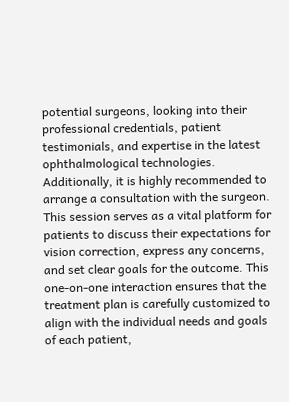potential surgeons, looking into their professional credentials, patient testimonials, and expertise in the latest ophthalmological technologies. Additionally, it is highly recommended to arrange a consultation with the surgeon. This session serves as a vital platform for patients to discuss their expectations for vision correction, express any concerns, and set clear goals for the outcome. This one-on-one interaction ensures that the treatment plan is carefully customized to align with the individual needs and goals of each patient,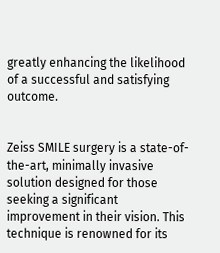greatly enhancing the likelihood of a successful and satisfying outcome.


Zeiss SMILE surgery is a state-of-the-art, minimally invasive solution designed for those seeking a significant improvement in their vision. This technique is renowned for its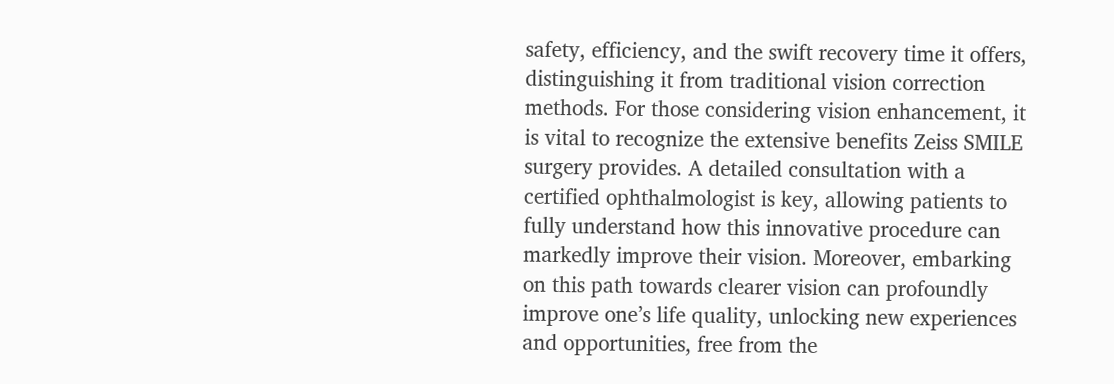safety, efficiency, and the swift recovery time it offers, distinguishing it from traditional vision correction methods. For those considering vision enhancement, it is vital to recognize the extensive benefits Zeiss SMILE surgery provides. A detailed consultation with a certified ophthalmologist is key, allowing patients to fully understand how this innovative procedure can markedly improve their vision. Moreover, embarking on this path towards clearer vision can profoundly improve one’s life quality, unlocking new experiences and opportunities, free from the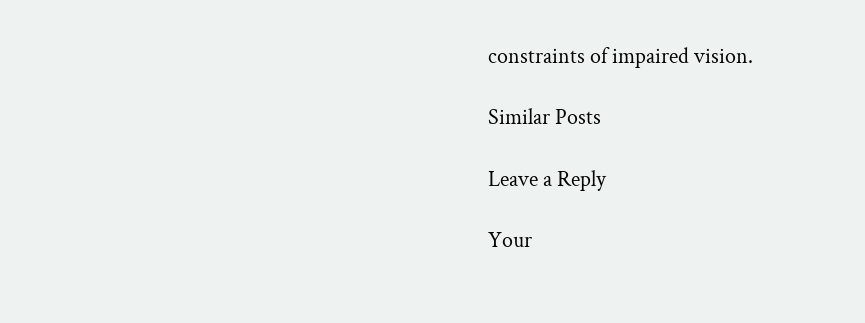constraints of impaired vision.

Similar Posts

Leave a Reply

Your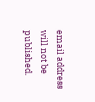email address will not be published.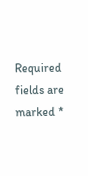Required fields are marked *